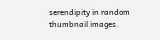serendipity in random thumbnail images.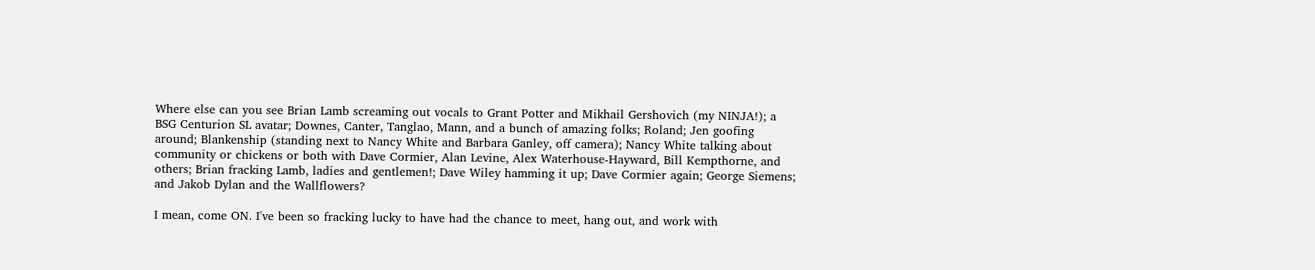Where else can you see Brian Lamb screaming out vocals to Grant Potter and Mikhail Gershovich (my NINJA!); a BSG Centurion SL avatar; Downes, Canter, Tanglao, Mann, and a bunch of amazing folks; Roland; Jen goofing around; Blankenship (standing next to Nancy White and Barbara Ganley, off camera); Nancy White talking about community or chickens or both with Dave Cormier, Alan Levine, Alex Waterhouse-Hayward, Bill Kempthorne, and others; Brian fracking Lamb, ladies and gentlemen!; Dave Wiley hamming it up; Dave Cormier again; George Siemens; and Jakob Dylan and the Wallflowers?

I mean, come ON. I've been so fracking lucky to have had the chance to meet, hang out, and work with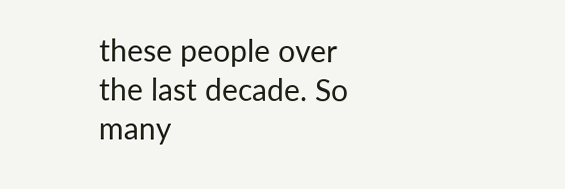these people over the last decade. So many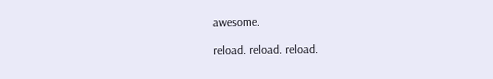awesome.

reload. reload. reload.